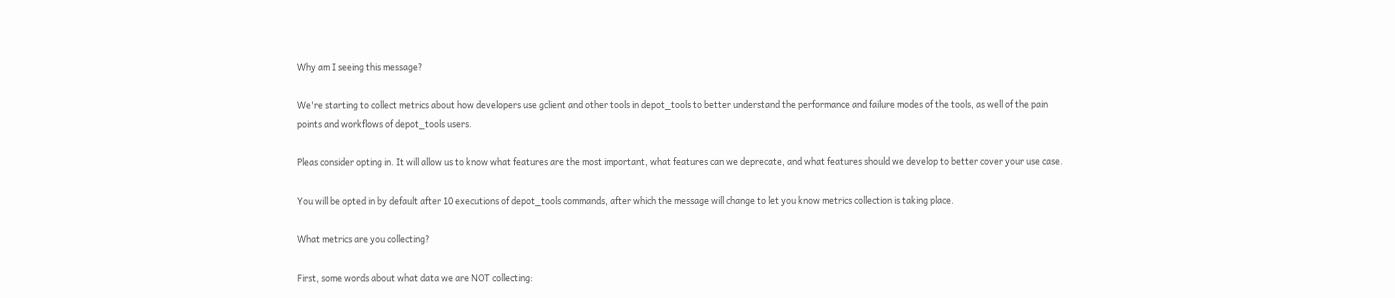Why am I seeing this message?

We're starting to collect metrics about how developers use gclient and other tools in depot_tools to better understand the performance and failure modes of the tools, as well of the pain points and workflows of depot_tools users.

Pleas consider opting in. It will allow us to know what features are the most important, what features can we deprecate, and what features should we develop to better cover your use case.

You will be opted in by default after 10 executions of depot_tools commands, after which the message will change to let you know metrics collection is taking place.

What metrics are you collecting?

First, some words about what data we are NOT collecting: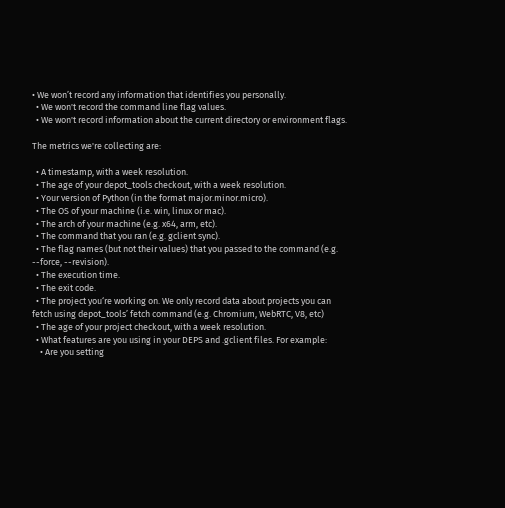• We won’t record any information that identifies you personally.
  • We won't record the command line flag values.
  • We won't record information about the current directory or environment flags.

The metrics we're collecting are:

  • A timestamp, with a week resolution.
  • The age of your depot_tools checkout, with a week resolution.
  • Your version of Python (in the format major.minor.micro).
  • The OS of your machine (i.e. win, linux or mac).
  • The arch of your machine (e.g. x64, arm, etc).
  • The command that you ran (e.g. gclient sync).
  • The flag names (but not their values) that you passed to the command (e.g. --force, --revision).
  • The execution time.
  • The exit code.
  • The project you‘re working on. We only record data about projects you can fetch using depot_tools’ fetch command (e.g. Chromium, WebRTC, V8, etc)
  • The age of your project checkout, with a week resolution.
  • What features are you using in your DEPS and .gclient files. For example:
    • Are you setting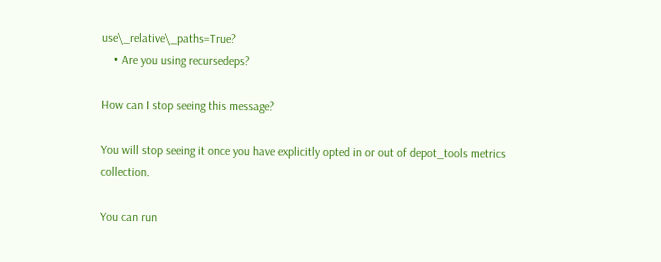use\_relative\_paths=True?
    • Are you using recursedeps?

How can I stop seeing this message?

You will stop seeing it once you have explicitly opted in or out of depot_tools metrics collection.

You can run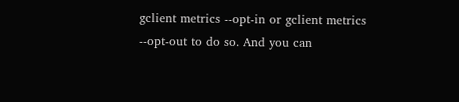gclient metrics --opt-in or gclient metrics --opt-out to do so. And you can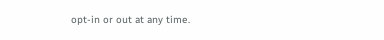opt-in or out at any time.